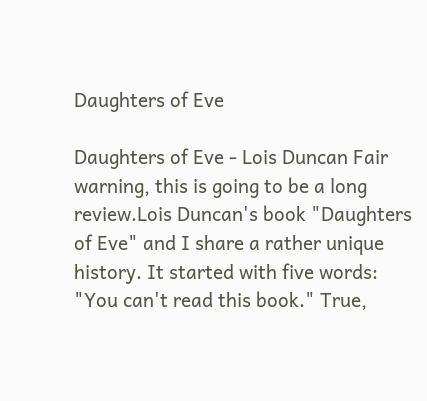Daughters of Eve

Daughters of Eve - Lois Duncan Fair warning, this is going to be a long review.Lois Duncan's book "Daughters of Eve" and I share a rather unique history. It started with five words: "You can't read this book." True,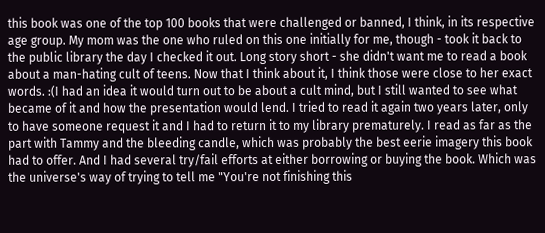this book was one of the top 100 books that were challenged or banned, I think, in its respective age group. My mom was the one who ruled on this one initially for me, though - took it back to the public library the day I checked it out. Long story short - she didn't want me to read a book about a man-hating cult of teens. Now that I think about it, I think those were close to her exact words. :(I had an idea it would turn out to be about a cult mind, but I still wanted to see what became of it and how the presentation would lend. I tried to read it again two years later, only to have someone request it and I had to return it to my library prematurely. I read as far as the part with Tammy and the bleeding candle, which was probably the best eerie imagery this book had to offer. And I had several try/fail efforts at either borrowing or buying the book. Which was the universe's way of trying to tell me "You're not finishing this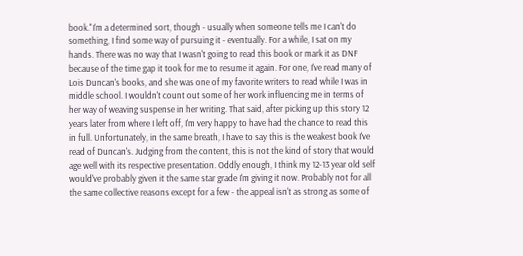book."I'm a determined sort, though - usually when someone tells me I can't do something, I find some way of pursuing it - eventually. For a while, I sat on my hands. There was no way that I wasn't going to read this book or mark it as DNF because of the time gap it took for me to resume it again. For one, I've read many of Lois Duncan's books, and she was one of my favorite writers to read while I was in middle school. I wouldn't count out some of her work influencing me in terms of her way of weaving suspense in her writing. That said, after picking up this story 12 years later from where I left off, I'm very happy to have had the chance to read this in full. Unfortunately, in the same breath, I have to say this is the weakest book I've read of Duncan's. Judging from the content, this is not the kind of story that would age well with its respective presentation. Oddly enough, I think my 12-13 year old self would've probably given it the same star grade I'm giving it now. Probably not for all the same collective reasons except for a few - the appeal isn't as strong as some of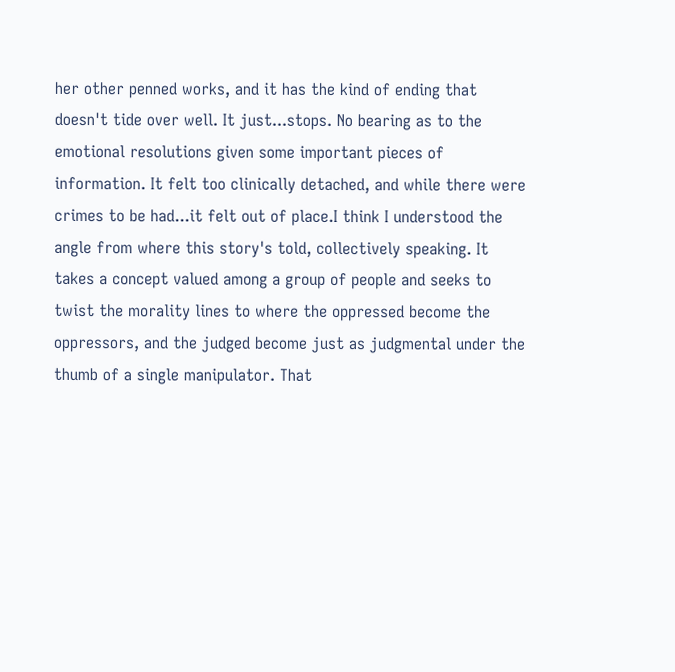her other penned works, and it has the kind of ending that doesn't tide over well. It just...stops. No bearing as to the emotional resolutions given some important pieces of information. It felt too clinically detached, and while there were crimes to be had...it felt out of place.I think I understood the angle from where this story's told, collectively speaking. It takes a concept valued among a group of people and seeks to twist the morality lines to where the oppressed become the oppressors, and the judged become just as judgmental under the thumb of a single manipulator. That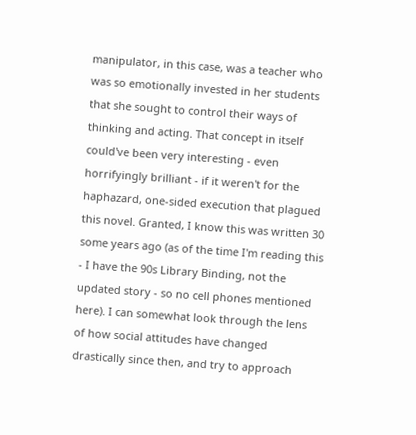manipulator, in this case, was a teacher who was so emotionally invested in her students that she sought to control their ways of thinking and acting. That concept in itself could've been very interesting - even horrifyingly brilliant - if it weren't for the haphazard, one-sided execution that plagued this novel. Granted, I know this was written 30 some years ago (as of the time I'm reading this - I have the 90s Library Binding, not the updated story - so no cell phones mentioned here). I can somewhat look through the lens of how social attitudes have changed drastically since then, and try to approach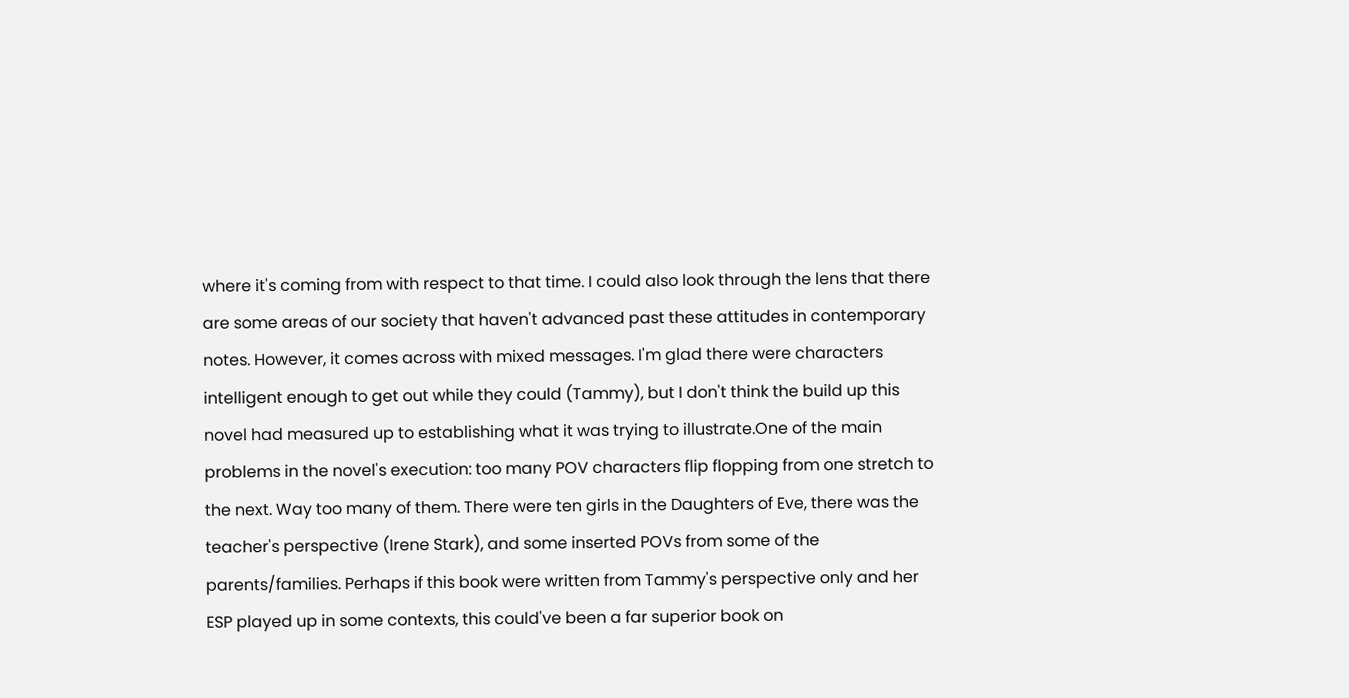where it's coming from with respect to that time. I could also look through the lens that there are some areas of our society that haven't advanced past these attitudes in contemporary notes. However, it comes across with mixed messages. I'm glad there were characters intelligent enough to get out while they could (Tammy), but I don't think the build up this novel had measured up to establishing what it was trying to illustrate.One of the main problems in the novel's execution: too many POV characters flip flopping from one stretch to the next. Way too many of them. There were ten girls in the Daughters of Eve, there was the teacher's perspective (Irene Stark), and some inserted POVs from some of the parents/families. Perhaps if this book were written from Tammy's perspective only and her ESP played up in some contexts, this could've been a far superior book on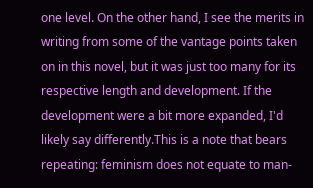one level. On the other hand, I see the merits in writing from some of the vantage points taken on in this novel, but it was just too many for its respective length and development. If the development were a bit more expanded, I'd likely say differently.This is a note that bears repeating: feminism does not equate to man-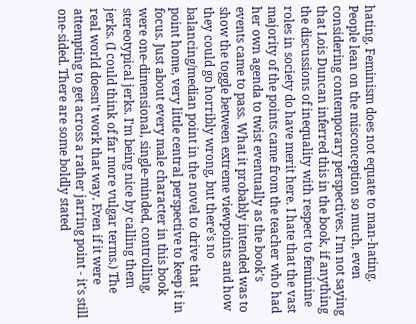hating. Feminism does not equate to man-hating. People lean on the misconception so much, even considering contemporary perspectives. I'm not saying that Lois Duncan inferred this in the book, if anything the discussions of inequality with respect to feminine roles in society do have merit here. I hate that the vast majority of the points came from the teacher who had her own agenda to twist eventually as the book's events came to pass. What it probably intended was to show the toggle between extreme viewpoints and how they could go horribly wrong, but there's no balancing/median point in the novel to drive that point home, very little central perspective to keep it in focus. Just about every male character in this book were one-dimensional, single-minded, controlling, stereotypical jerks. I'm being nice by calling them jerks. (I could think of far more vulgar terms.) The real world doesn't work that way. Even if it were attempting to get across a rather jarring point - it's still one-sided. There are some boldly stated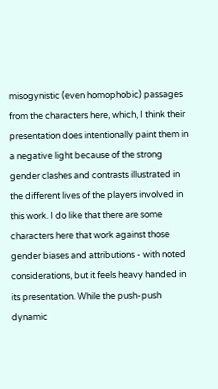misogynistic (even homophobic) passages from the characters here, which, I think their presentation does intentionally paint them in a negative light because of the strong gender clashes and contrasts illustrated in the different lives of the players involved in this work. I do like that there are some characters here that work against those gender biases and attributions - with noted considerations, but it feels heavy handed in its presentation. While the push-push dynamic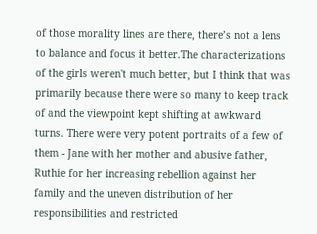of those morality lines are there, there’s not a lens to balance and focus it better.The characterizations of the girls weren't much better, but I think that was primarily because there were so many to keep track of and the viewpoint kept shifting at awkward turns. There were very potent portraits of a few of them - Jane with her mother and abusive father, Ruthie for her increasing rebellion against her family and the uneven distribution of her responsibilities and restricted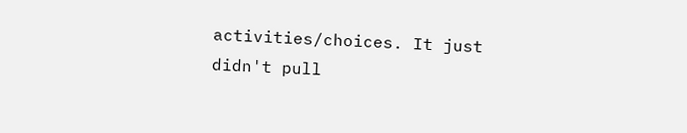activities/choices. It just didn't pull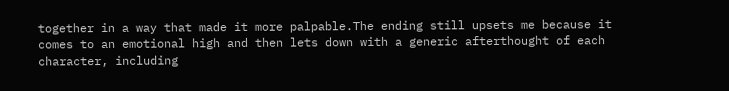together in a way that made it more palpable.The ending still upsets me because it comes to an emotional high and then lets down with a generic afterthought of each character, including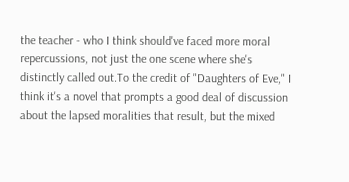the teacher - who I think should've faced more moral repercussions, not just the one scene where she's distinctly called out.To the credit of "Daughters of Eve," I think it's a novel that prompts a good deal of discussion about the lapsed moralities that result, but the mixed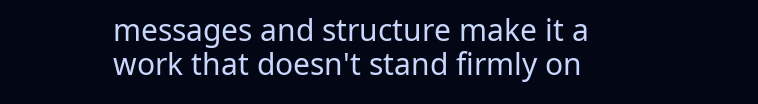messages and structure make it a work that doesn't stand firmly on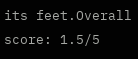its feet.Overall score: 1.5/5